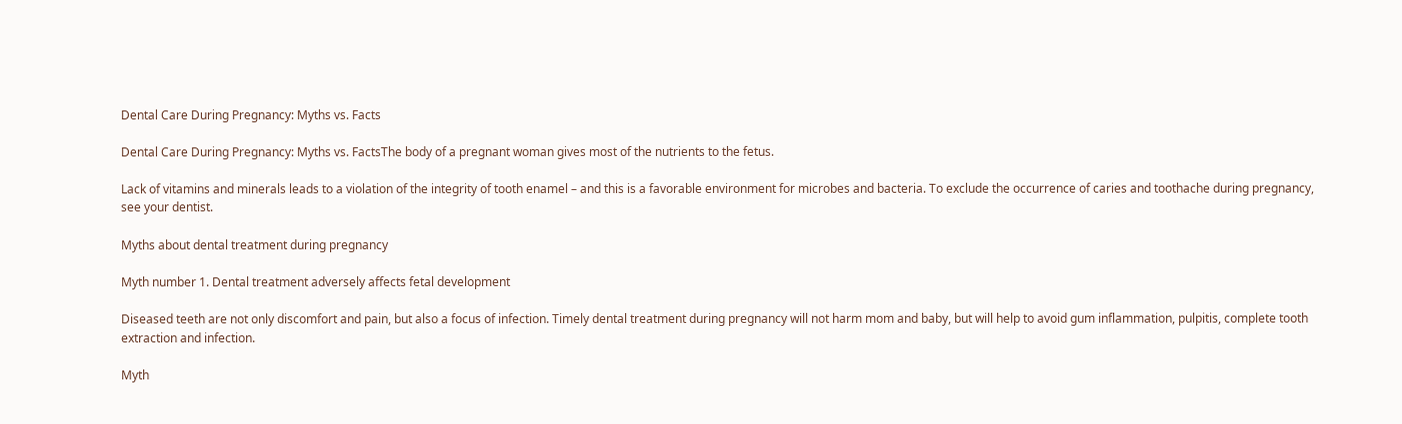Dental Care During Pregnancy: Myths vs. Facts

Dental Care During Pregnancy: Myths vs. FactsThe body of a pregnant woman gives most of the nutrients to the fetus.

Lack of vitamins and minerals leads to a violation of the integrity of tooth enamel – and this is a favorable environment for microbes and bacteria. To exclude the occurrence of caries and toothache during pregnancy, see your dentist.

Myths about dental treatment during pregnancy

Myth number 1. Dental treatment adversely affects fetal development

Diseased teeth are not only discomfort and pain, but also a focus of infection. Timely dental treatment during pregnancy will not harm mom and baby, but will help to avoid gum inflammation, pulpitis, complete tooth extraction and infection.

Myth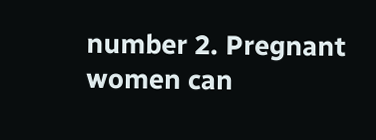number 2. Pregnant women can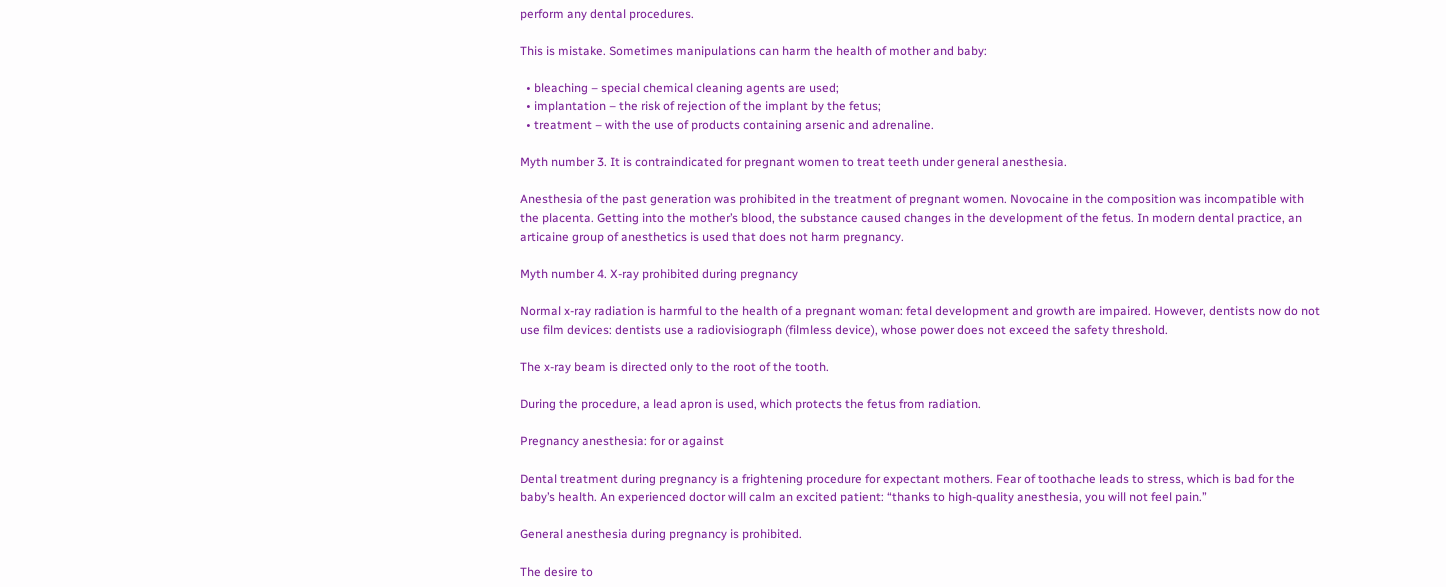perform any dental procedures.

This is mistake. Sometimes manipulations can harm the health of mother and baby:

  • bleaching – special chemical cleaning agents are used;
  • implantation – the risk of rejection of the implant by the fetus;
  • treatment – with the use of products containing arsenic and adrenaline.

Myth number 3. It is contraindicated for pregnant women to treat teeth under general anesthesia.

Anesthesia of the past generation was prohibited in the treatment of pregnant women. Novocaine in the composition was incompatible with the placenta. Getting into the mother’s blood, the substance caused changes in the development of the fetus. In modern dental practice, an articaine group of anesthetics is used that does not harm pregnancy.

Myth number 4. X-ray prohibited during pregnancy

Normal x-ray radiation is harmful to the health of a pregnant woman: fetal development and growth are impaired. However, dentists now do not use film devices: dentists use a radiovisiograph (filmless device), whose power does not exceed the safety threshold.

The x-ray beam is directed only to the root of the tooth.

During the procedure, a lead apron is used, which protects the fetus from radiation.

Pregnancy anesthesia: for or against

Dental treatment during pregnancy is a frightening procedure for expectant mothers. Fear of toothache leads to stress, which is bad for the baby’s health. An experienced doctor will calm an excited patient: “thanks to high-quality anesthesia, you will not feel pain.”

General anesthesia during pregnancy is prohibited.

The desire to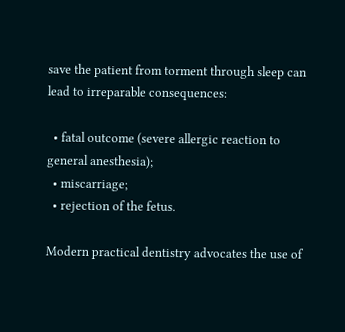save the patient from torment through sleep can lead to irreparable consequences:

  • fatal outcome (severe allergic reaction to general anesthesia);
  • miscarriage;
  • rejection of the fetus.

Modern practical dentistry advocates the use of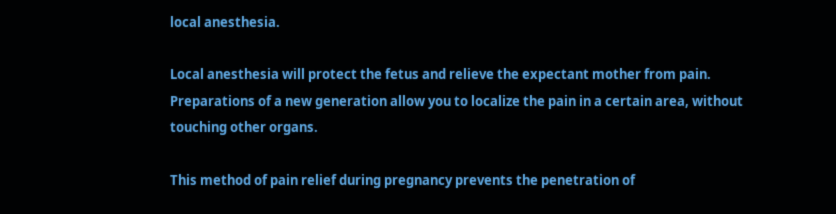local anesthesia.

Local anesthesia will protect the fetus and relieve the expectant mother from pain. Preparations of a new generation allow you to localize the pain in a certain area, without touching other organs.

This method of pain relief during pregnancy prevents the penetration of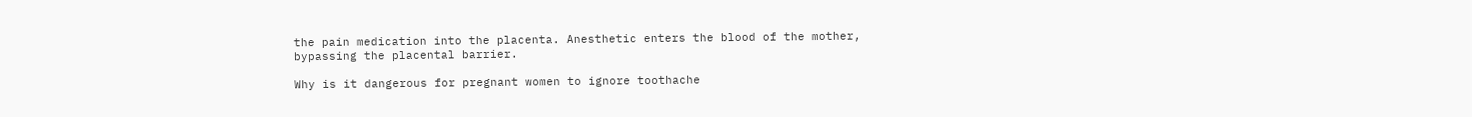the pain medication into the placenta. Anesthetic enters the blood of the mother, bypassing the placental barrier.

Why is it dangerous for pregnant women to ignore toothache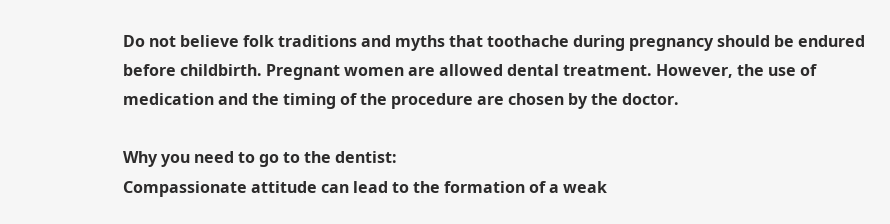Do not believe folk traditions and myths that toothache during pregnancy should be endured before childbirth. Pregnant women are allowed dental treatment. However, the use of medication and the timing of the procedure are chosen by the doctor.

Why you need to go to the dentist:
Compassionate attitude can lead to the formation of a weak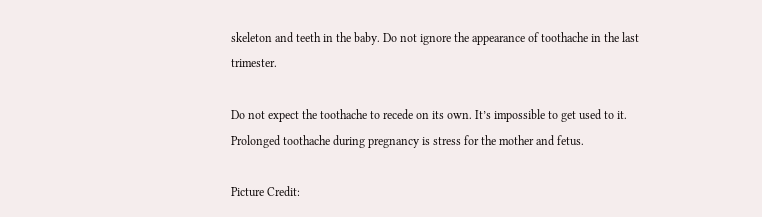skeleton and teeth in the baby. Do not ignore the appearance of toothache in the last trimester.

Do not expect the toothache to recede on its own. It’s impossible to get used to it. Prolonged toothache during pregnancy is stress for the mother and fetus.

Picture Credit: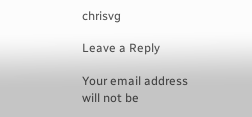chrisvg

Leave a Reply

Your email address will not be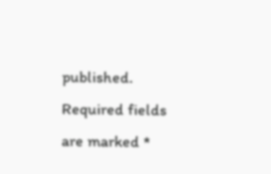published. Required fields are marked *